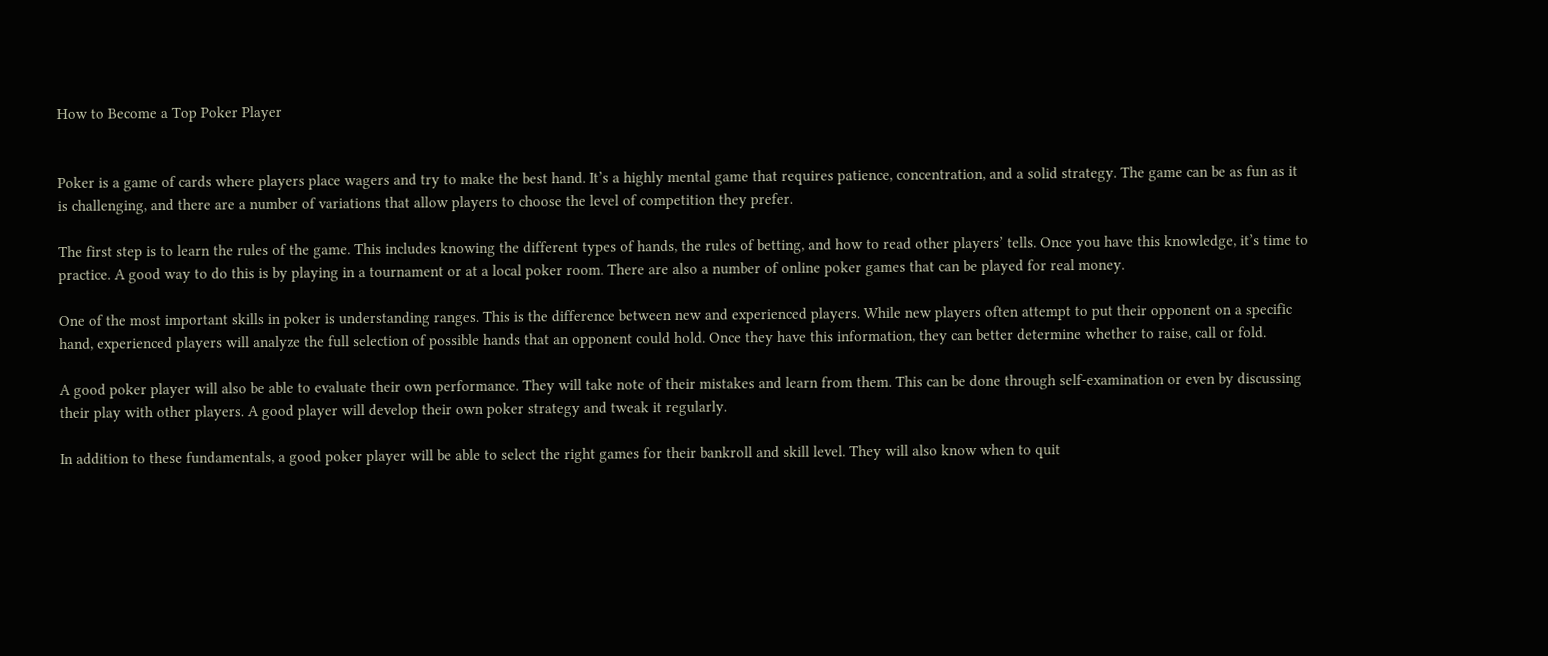How to Become a Top Poker Player


Poker is a game of cards where players place wagers and try to make the best hand. It’s a highly mental game that requires patience, concentration, and a solid strategy. The game can be as fun as it is challenging, and there are a number of variations that allow players to choose the level of competition they prefer.

The first step is to learn the rules of the game. This includes knowing the different types of hands, the rules of betting, and how to read other players’ tells. Once you have this knowledge, it’s time to practice. A good way to do this is by playing in a tournament or at a local poker room. There are also a number of online poker games that can be played for real money.

One of the most important skills in poker is understanding ranges. This is the difference between new and experienced players. While new players often attempt to put their opponent on a specific hand, experienced players will analyze the full selection of possible hands that an opponent could hold. Once they have this information, they can better determine whether to raise, call or fold.

A good poker player will also be able to evaluate their own performance. They will take note of their mistakes and learn from them. This can be done through self-examination or even by discussing their play with other players. A good player will develop their own poker strategy and tweak it regularly.

In addition to these fundamentals, a good poker player will be able to select the right games for their bankroll and skill level. They will also know when to quit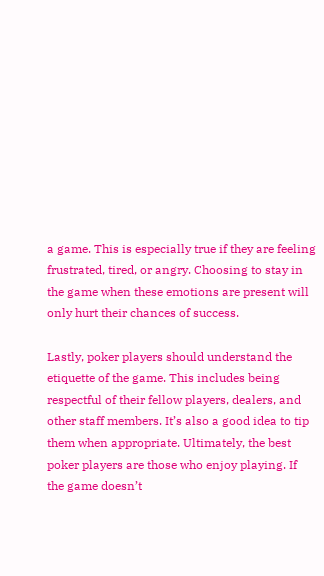a game. This is especially true if they are feeling frustrated, tired, or angry. Choosing to stay in the game when these emotions are present will only hurt their chances of success.

Lastly, poker players should understand the etiquette of the game. This includes being respectful of their fellow players, dealers, and other staff members. It’s also a good idea to tip them when appropriate. Ultimately, the best poker players are those who enjoy playing. If the game doesn’t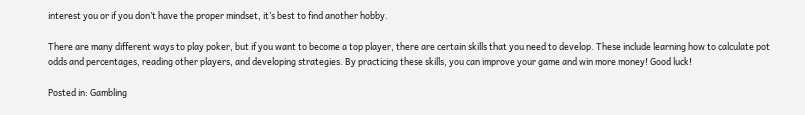interest you or if you don’t have the proper mindset, it’s best to find another hobby.

There are many different ways to play poker, but if you want to become a top player, there are certain skills that you need to develop. These include learning how to calculate pot odds and percentages, reading other players, and developing strategies. By practicing these skills, you can improve your game and win more money! Good luck!

Posted in: Gambling